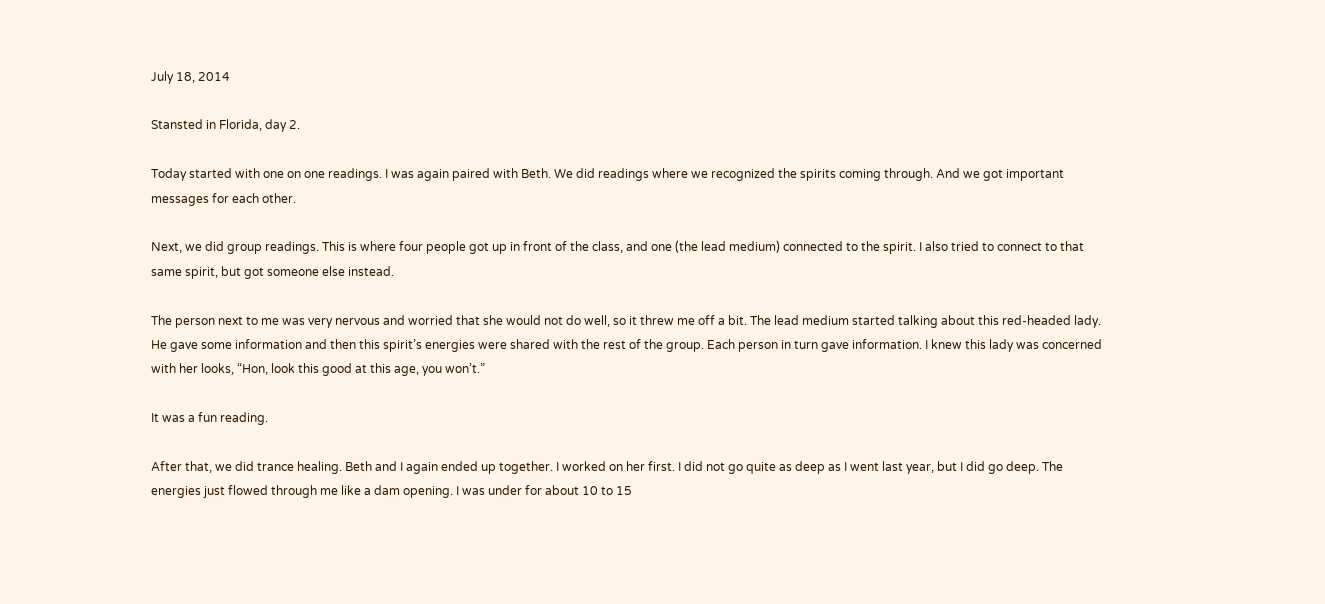July 18, 2014

Stansted in Florida, day 2.

Today started with one on one readings. I was again paired with Beth. We did readings where we recognized the spirits coming through. And we got important messages for each other.

Next, we did group readings. This is where four people got up in front of the class, and one (the lead medium) connected to the spirit. I also tried to connect to that same spirit, but got someone else instead.

The person next to me was very nervous and worried that she would not do well, so it threw me off a bit. The lead medium started talking about this red-headed lady. He gave some information and then this spirit’s energies were shared with the rest of the group. Each person in turn gave information. I knew this lady was concerned with her looks, “Hon, look this good at this age, you won’t.”

It was a fun reading.

After that, we did trance healing. Beth and I again ended up together. I worked on her first. I did not go quite as deep as I went last year, but I did go deep. The energies just flowed through me like a dam opening. I was under for about 10 to 15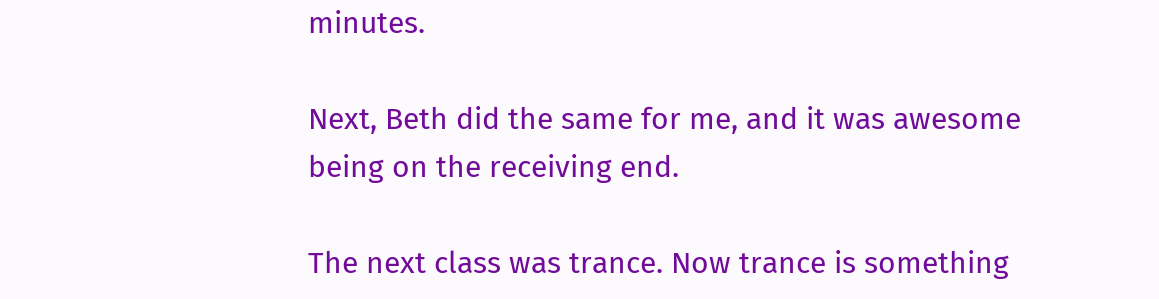minutes.

Next, Beth did the same for me, and it was awesome being on the receiving end.

The next class was trance. Now trance is something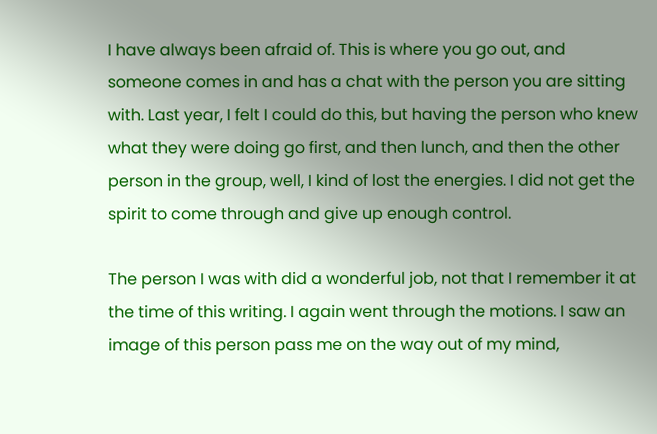I have always been afraid of. This is where you go out, and someone comes in and has a chat with the person you are sitting with. Last year, I felt I could do this, but having the person who knew what they were doing go first, and then lunch, and then the other person in the group, well, I kind of lost the energies. I did not get the spirit to come through and give up enough control.

The person I was with did a wonderful job, not that I remember it at the time of this writing. I again went through the motions. I saw an image of this person pass me on the way out of my mind,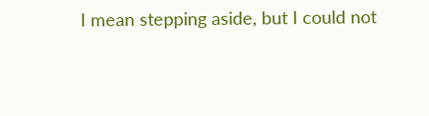I mean stepping aside, but I could not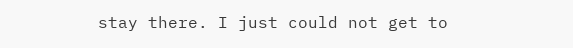stay there. I just could not get to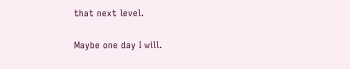that next level.

Maybe one day I will.